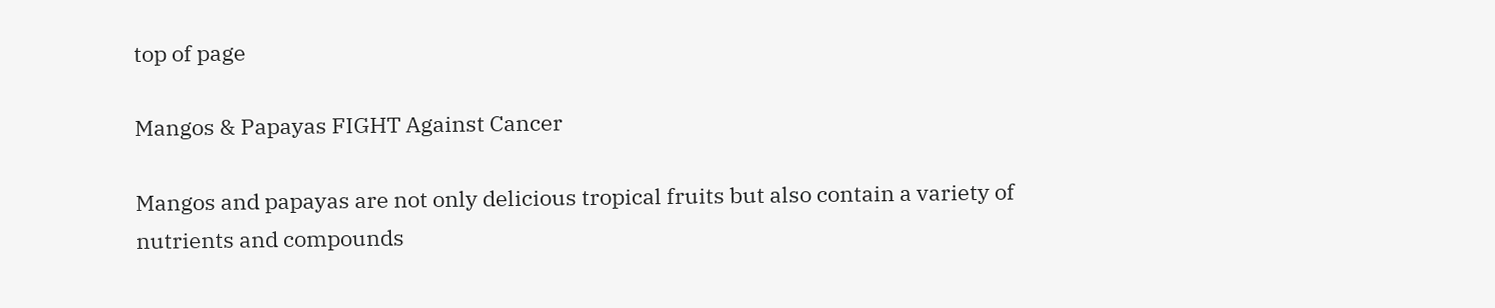top of page

Mangos & Papayas FIGHT Against Cancer

Mangos and papayas are not only delicious tropical fruits but also contain a variety of nutrients and compounds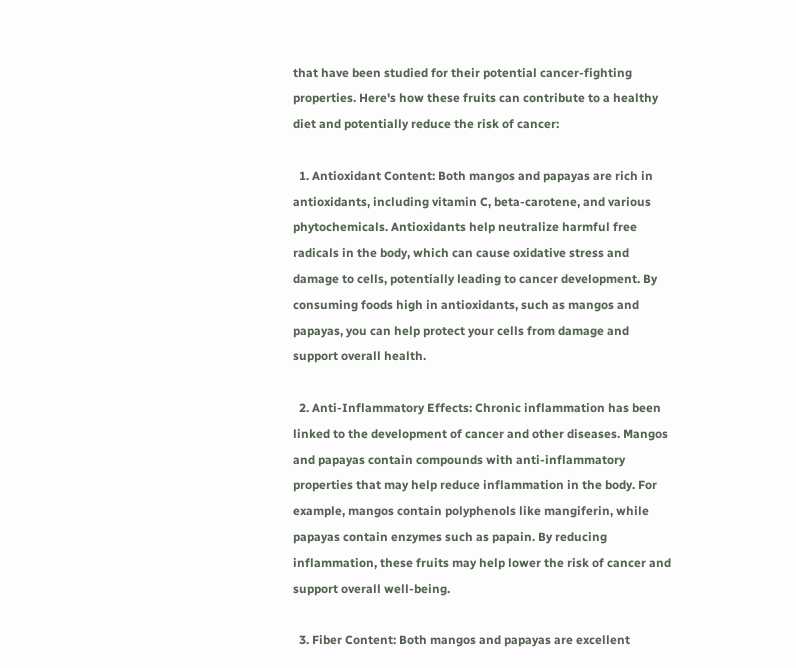that have been studied for their potential cancer-fighting properties. Here's how these fruits can contribute to a healthy diet and potentially reduce the risk of cancer:

  1. Antioxidant Content: Both mangos and papayas are rich in antioxidants, including vitamin C, beta-carotene, and various phytochemicals. Antioxidants help neutralize harmful free radicals in the body, which can cause oxidative stress and damage to cells, potentially leading to cancer development. By consuming foods high in antioxidants, such as mangos and papayas, you can help protect your cells from damage and support overall health.

  2. Anti-Inflammatory Effects: Chronic inflammation has been linked to the development of cancer and other diseases. Mangos and papayas contain compounds with anti-inflammatory properties that may help reduce inflammation in the body. For example, mangos contain polyphenols like mangiferin, while papayas contain enzymes such as papain. By reducing inflammation, these fruits may help lower the risk of cancer and support overall well-being.

  3. Fiber Content: Both mangos and papayas are excellent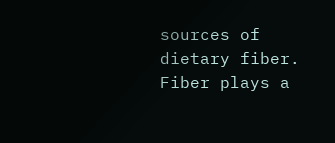sources of dietary fiber. Fiber plays a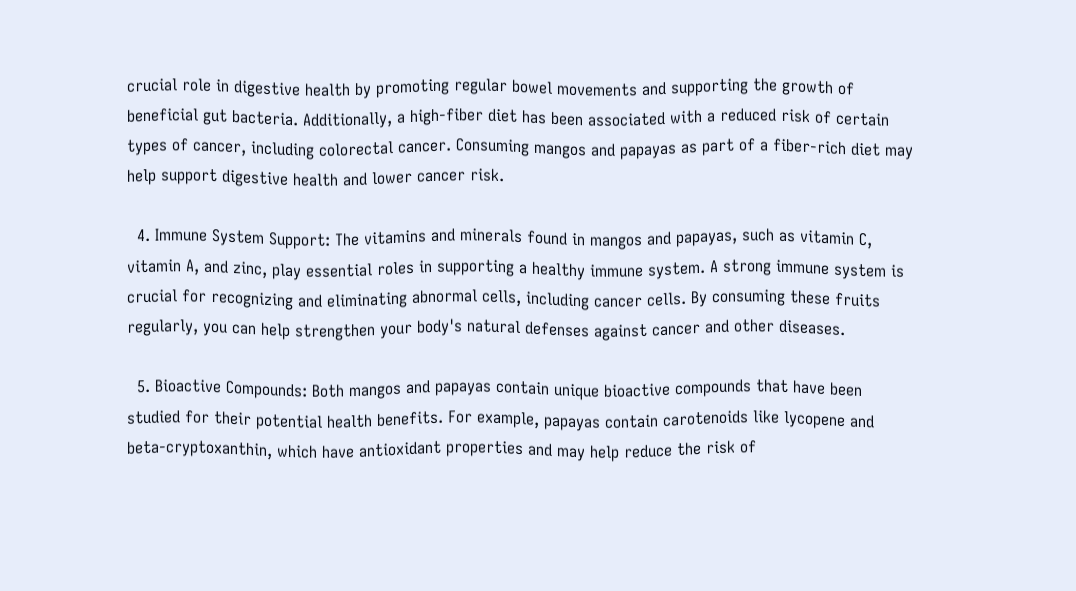crucial role in digestive health by promoting regular bowel movements and supporting the growth of beneficial gut bacteria. Additionally, a high-fiber diet has been associated with a reduced risk of certain types of cancer, including colorectal cancer. Consuming mangos and papayas as part of a fiber-rich diet may help support digestive health and lower cancer risk.

  4. Immune System Support: The vitamins and minerals found in mangos and papayas, such as vitamin C, vitamin A, and zinc, play essential roles in supporting a healthy immune system. A strong immune system is crucial for recognizing and eliminating abnormal cells, including cancer cells. By consuming these fruits regularly, you can help strengthen your body's natural defenses against cancer and other diseases.

  5. Bioactive Compounds: Both mangos and papayas contain unique bioactive compounds that have been studied for their potential health benefits. For example, papayas contain carotenoids like lycopene and beta-cryptoxanthin, which have antioxidant properties and may help reduce the risk of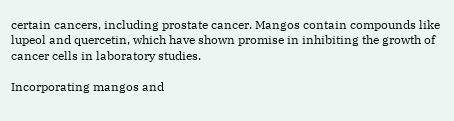certain cancers, including prostate cancer. Mangos contain compounds like lupeol and quercetin, which have shown promise in inhibiting the growth of cancer cells in laboratory studies.

Incorporating mangos and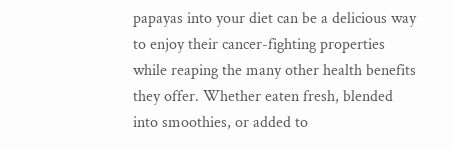papayas into your diet can be a delicious way to enjoy their cancer-fighting properties while reaping the many other health benefits they offer. Whether eaten fresh, blended into smoothies, or added to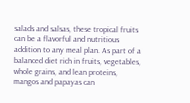salads and salsas, these tropical fruits can be a flavorful and nutritious addition to any meal plan. As part of a balanced diet rich in fruits, vegetables, whole grains, and lean proteins, mangos and papayas can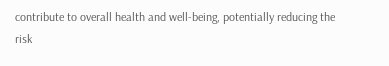contribute to overall health and well-being, potentially reducing the risk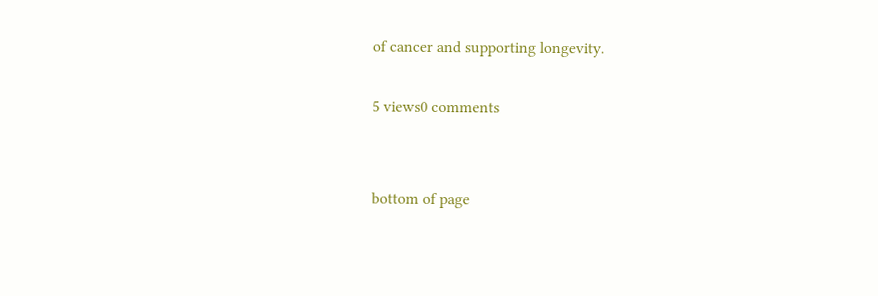of cancer and supporting longevity.

5 views0 comments


bottom of page